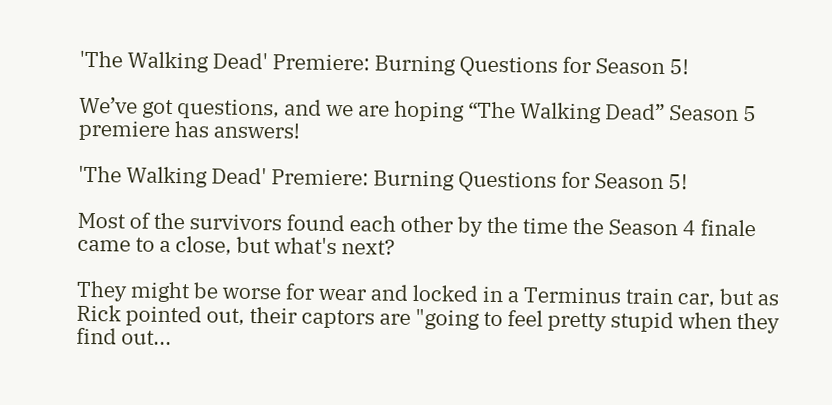'The Walking Dead' Premiere: Burning Questions for Season 5!

We’ve got questions, and we are hoping “The Walking Dead” Season 5 premiere has answers!

'The Walking Dead' Premiere: Burning Questions for Season 5!

Most of the survivors found each other by the time the Season 4 finale came to a close, but what's next?

They might be worse for wear and locked in a Terminus train car, but as Rick pointed out, their captors are "going to feel pretty stupid when they find out...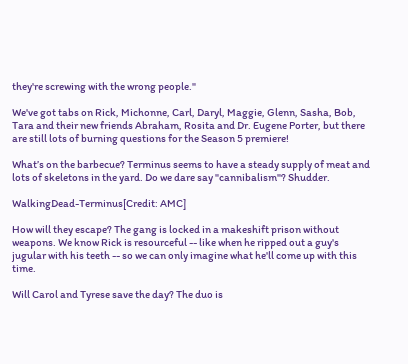they're screwing with the wrong people."

We've got tabs on Rick, Michonne, Carl, Daryl, Maggie, Glenn, Sasha, Bob, Tara and their new friends Abraham, Rosita and Dr. Eugene Porter, but there are still lots of burning questions for the Season 5 premiere!

What’s on the barbecue? Terminus seems to have a steady supply of meat and lots of skeletons in the yard. Do we dare say "cannibalism"? Shudder.

WalkingDead-Terminus[Credit: AMC]

How will they escape? The gang is locked in a makeshift prison without weapons. We know Rick is resourceful -- like when he ripped out a guy's jugular with his teeth -- so we can only imagine what he'll come up with this time.

Will Carol and Tyrese save the day? The duo is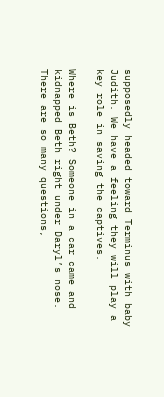supposedly headed toward Terminus with baby Judith. We have a feeling they will play a key role in saving the captives.

Where is Beth? Someone in a car came and kidnapped Beth right under Daryl’s nose. There are so many questions,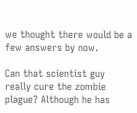we thought there would be a few answers by now.

Can that scientist guy really cure the zombie plague? Although he has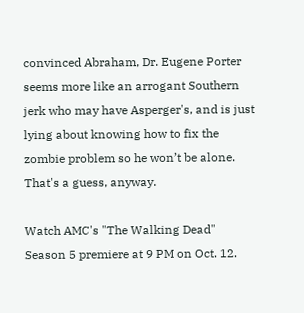convinced Abraham, Dr. Eugene Porter seems more like an arrogant Southern jerk who may have Asperger's, and is just lying about knowing how to fix the zombie problem so he won’t be alone. That's a guess, anyway.

Watch AMC's "The Walking Dead" Season 5 premiere at 9 PM on Oct. 12.